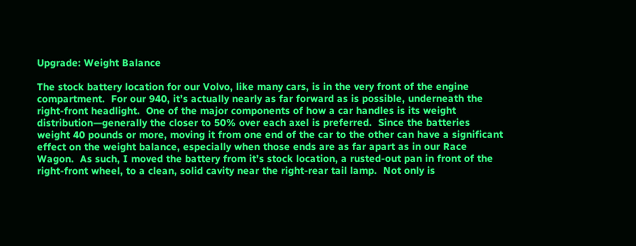Upgrade: Weight Balance

The stock battery location for our Volvo, like many cars, is in the very front of the engine compartment.  For our 940, it’s actually nearly as far forward as is possible, underneath the right-front headlight.  One of the major components of how a car handles is its weight distribution—generally the closer to 50% over each axel is preferred.  Since the batteries weight 40 pounds or more, moving it from one end of the car to the other can have a significant effect on the weight balance, especially when those ends are as far apart as in our Race Wagon.  As such, I moved the battery from it’s stock location, a rusted-out pan in front of the right-front wheel, to a clean, solid cavity near the right-rear tail lamp.  Not only is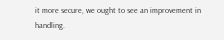it more secure, we ought to see an improvement in handling.